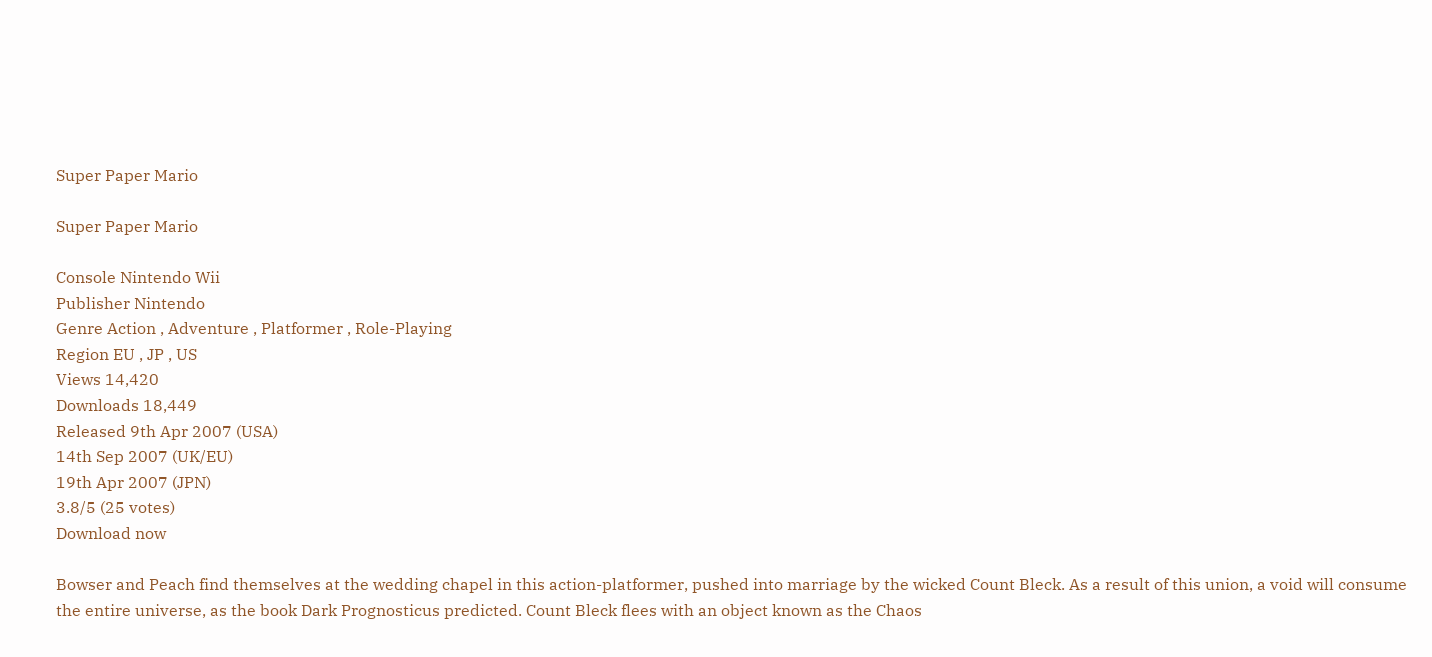Super Paper Mario

Super Paper Mario

Console Nintendo Wii
Publisher Nintendo
Genre Action , Adventure , Platformer , Role-Playing
Region EU , JP , US
Views 14,420
Downloads 18,449
Released 9th Apr 2007 (USA)
14th Sep 2007 (UK/EU)
19th Apr 2007 (JPN)
3.8/5 (25 votes)
Download now

Bowser and Peach find themselves at the wedding chapel in this action-platformer, pushed into marriage by the wicked Count Bleck. As a result of this union, a void will consume the entire universe, as the book Dark Prognosticus predicted. Count Bleck flees with an object known as the Chaos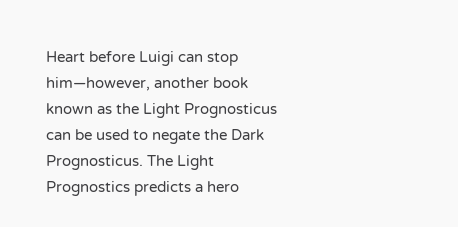Heart before Luigi can stop him—however, another book known as the Light Prognosticus can be used to negate the Dark Prognosticus. The Light Prognostics predicts a hero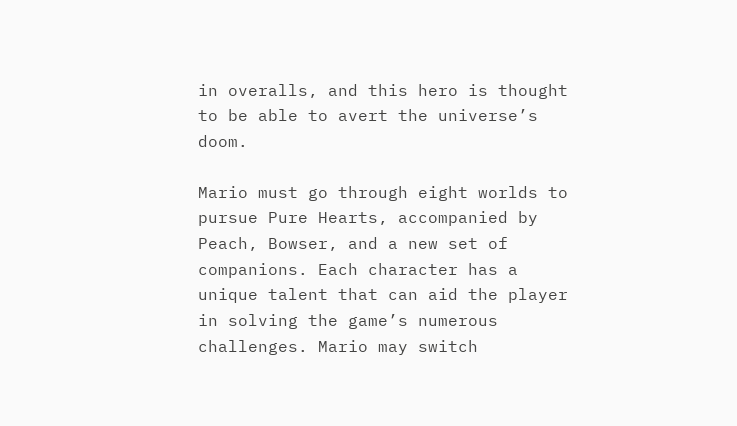in overalls, and this hero is thought to be able to avert the universe’s doom.

Mario must go through eight worlds to pursue Pure Hearts, accompanied by Peach, Bowser, and a new set of companions. Each character has a unique talent that can aid the player in solving the game’s numerous challenges. Mario may switch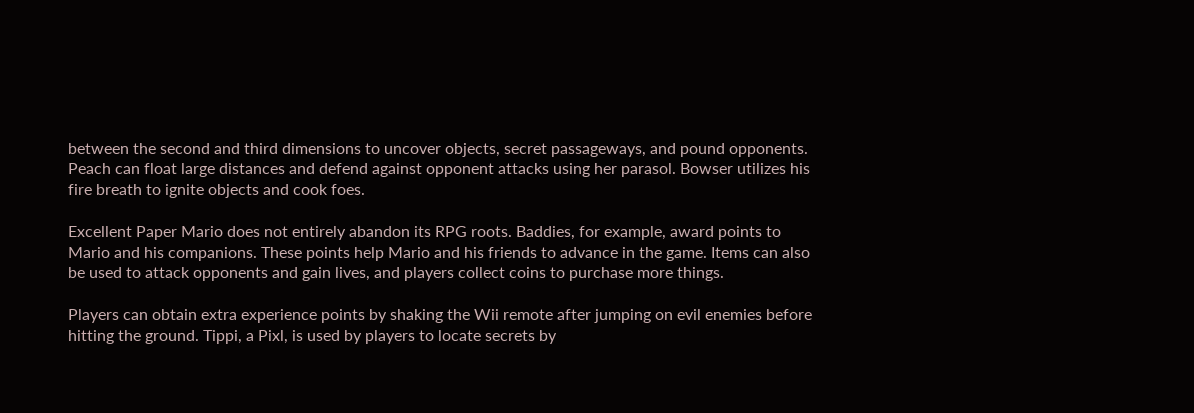between the second and third dimensions to uncover objects, secret passageways, and pound opponents. Peach can float large distances and defend against opponent attacks using her parasol. Bowser utilizes his fire breath to ignite objects and cook foes.

Excellent Paper Mario does not entirely abandon its RPG roots. Baddies, for example, award points to Mario and his companions. These points help Mario and his friends to advance in the game. Items can also be used to attack opponents and gain lives, and players collect coins to purchase more things.

Players can obtain extra experience points by shaking the Wii remote after jumping on evil enemies before hitting the ground. Tippi, a Pixl, is used by players to locate secrets by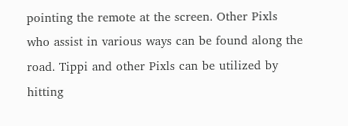pointing the remote at the screen. Other Pixls who assist in various ways can be found along the road. Tippi and other Pixls can be utilized by hitting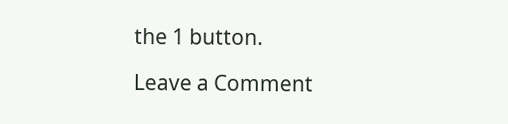the 1 button.

Leave a Comment